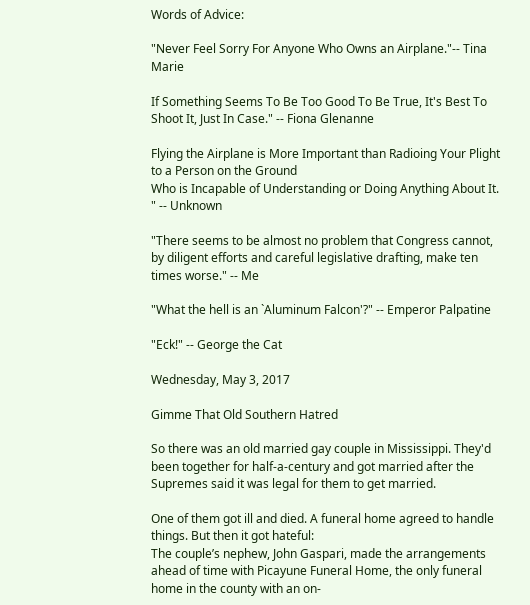Words of Advice:

"Never Feel Sorry For Anyone Who Owns an Airplane."-- Tina Marie

If Something Seems To Be Too Good To Be True, It's Best To Shoot It, Just In Case." -- Fiona Glenanne

Flying the Airplane is More Important than Radioing Your Plight to a Person on the Ground
Who is Incapable of Understanding or Doing Anything About It.
" -- Unknown

"There seems to be almost no problem that Congress cannot, by diligent efforts and careful legislative drafting, make ten times worse." -- Me

"What the hell is an `Aluminum Falcon'?" -- Emperor Palpatine

"Eck!" -- George the Cat

Wednesday, May 3, 2017

Gimme That Old Southern Hatred

So there was an old married gay couple in Mississippi. They'd been together for half-a-century and got married after the Supremes said it was legal for them to get married.

One of them got ill and died. A funeral home agreed to handle things. But then it got hateful:
The couple’s nephew, John Gaspari, made the arrangements ahead of time with Picayune Funeral Home, the only funeral home in the county with an on-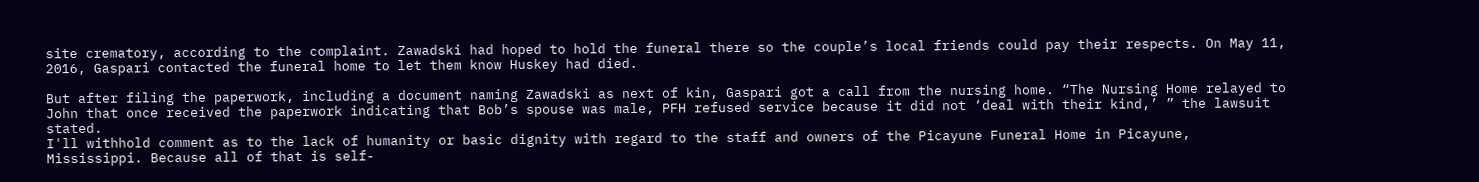site crematory, according to the complaint. Zawadski had hoped to hold the funeral there so the couple’s local friends could pay their respects. On May 11, 2016, Gaspari contacted the funeral home to let them know Huskey had died.

But after filing the paperwork, including a document naming Zawadski as next of kin, Gaspari got a call from the nursing home. “The Nursing Home relayed to John that once received the paperwork indicating that Bob’s spouse was male, PFH refused service because it did not ‘deal with their kind,’ ” the lawsuit stated.
I'll withhold comment as to the lack of humanity or basic dignity with regard to the staff and owners of the Picayune Funeral Home in Picayune, Mississippi. Because all of that is self-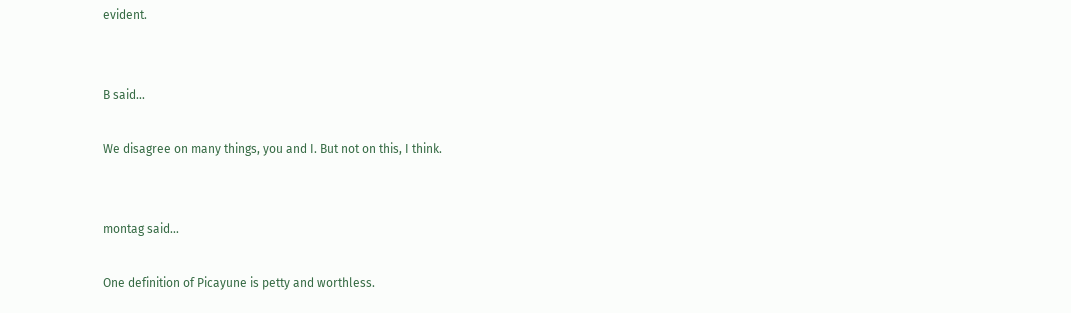evident.


B said...

We disagree on many things, you and I. But not on this, I think.


montag said...

One definition of Picayune is petty and worthless.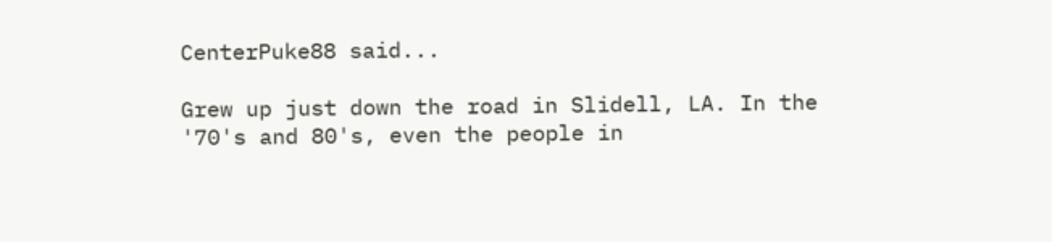CenterPuke88 said...

Grew up just down the road in Slidell, LA. In the '70's and 80's, even the people in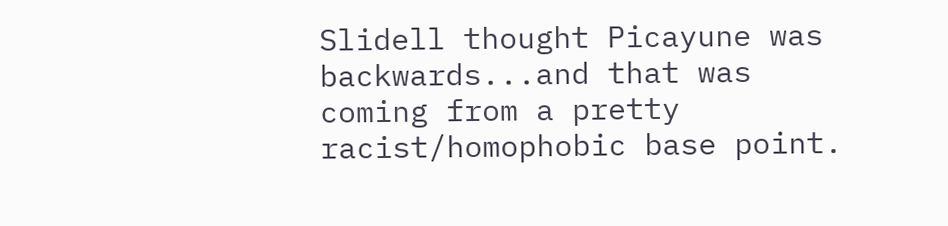Slidell thought Picayune was backwards...and that was coming from a pretty racist/homophobic base point.